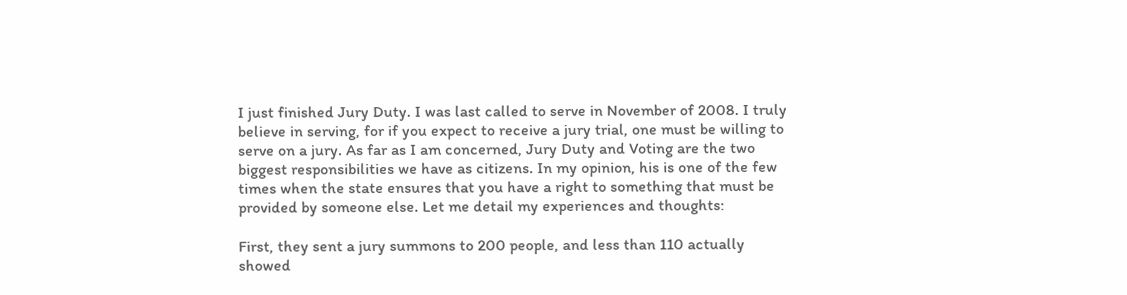I just finished Jury Duty. I was last called to serve in November of 2008. I truly believe in serving, for if you expect to receive a jury trial, one must be willing to serve on a jury. As far as I am concerned, Jury Duty and Voting are the two biggest responsibilities we have as citizens. In my opinion, his is one of the few times when the state ensures that you have a right to something that must be provided by someone else. Let me detail my experiences and thoughts:

First, they sent a jury summons to 200 people, and less than 110 actually showed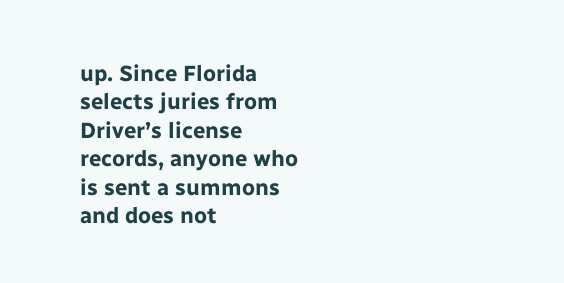up. Since Florida selects juries from Driver’s license records, anyone who is sent a summons and does not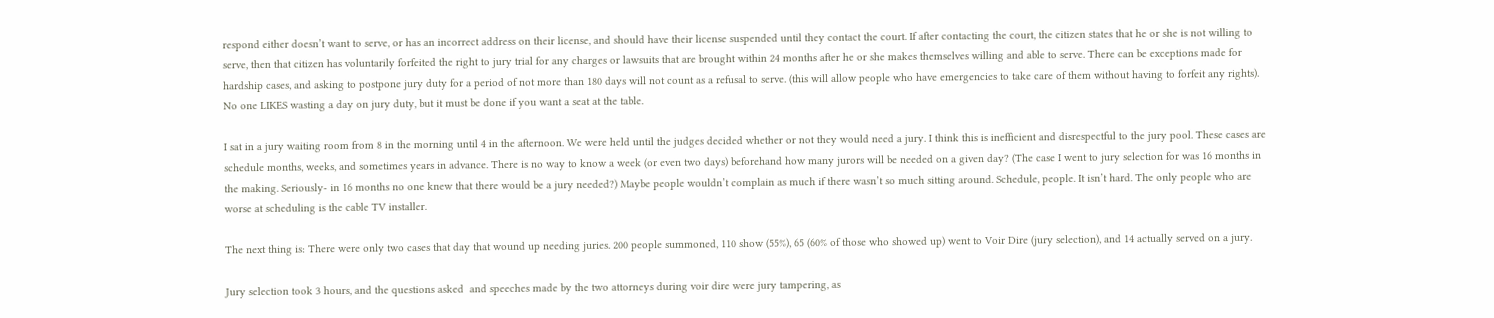respond either doesn’t want to serve, or has an incorrect address on their license, and should have their license suspended until they contact the court. If after contacting the court, the citizen states that he or she is not willing to serve, then that citizen has voluntarily forfeited the right to jury trial for any charges or lawsuits that are brought within 24 months after he or she makes themselves willing and able to serve. There can be exceptions made for hardship cases, and asking to postpone jury duty for a period of not more than 180 days will not count as a refusal to serve. (this will allow people who have emergencies to take care of them without having to forfeit any rights). No one LIKES wasting a day on jury duty, but it must be done if you want a seat at the table.

I sat in a jury waiting room from 8 in the morning until 4 in the afternoon. We were held until the judges decided whether or not they would need a jury. I think this is inefficient and disrespectful to the jury pool. These cases are schedule months, weeks, and sometimes years in advance. There is no way to know a week (or even two days) beforehand how many jurors will be needed on a given day? (The case I went to jury selection for was 16 months in the making. Seriously- in 16 months no one knew that there would be a jury needed?) Maybe people wouldn’t complain as much if there wasn’t so much sitting around. Schedule, people. It isn’t hard. The only people who are worse at scheduling is the cable TV installer.

The next thing is: There were only two cases that day that wound up needing juries. 200 people summoned, 110 show (55%), 65 (60% of those who showed up) went to Voir Dire (jury selection), and 14 actually served on a jury.

Jury selection took 3 hours, and the questions asked  and speeches made by the two attorneys during voir dire were jury tampering, as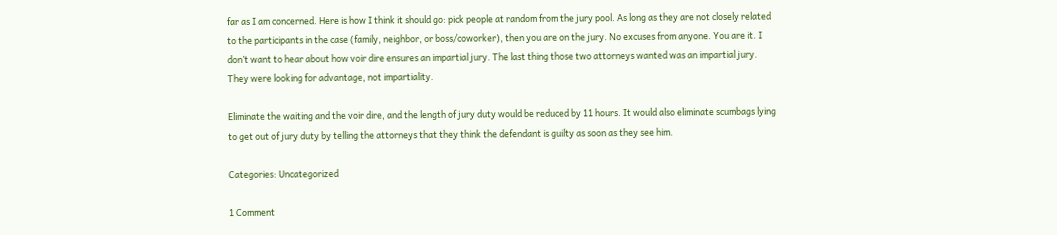far as I am concerned. Here is how I think it should go: pick people at random from the jury pool. As long as they are not closely related to the participants in the case (family, neighbor, or boss/coworker), then you are on the jury. No excuses from anyone. You are it. I don’t want to hear about how voir dire ensures an impartial jury. The last thing those two attorneys wanted was an impartial jury. They were looking for advantage, not impartiality.

Eliminate the waiting and the voir dire, and the length of jury duty would be reduced by 11 hours. It would also eliminate scumbags lying to get out of jury duty by telling the attorneys that they think the defendant is guilty as soon as they see him.

Categories: Uncategorized

1 Comment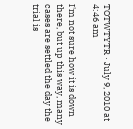TOTWTYTR · July 9, 2010 at 4:46 am

I'm not sure how it is down there, but up this way, many cases are settled the day the trial is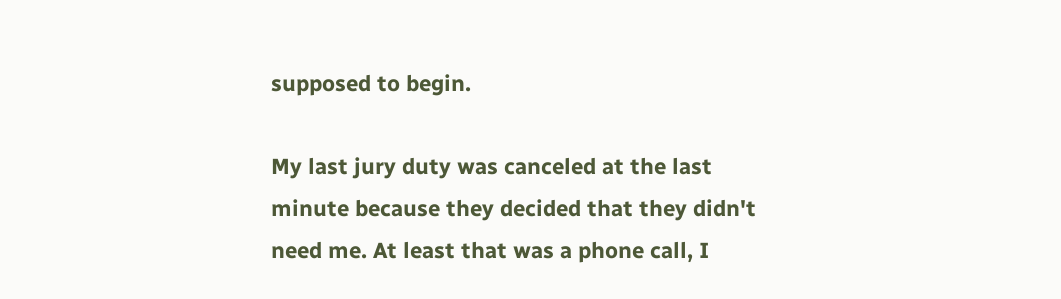supposed to begin.

My last jury duty was canceled at the last minute because they decided that they didn't need me. At least that was a phone call, I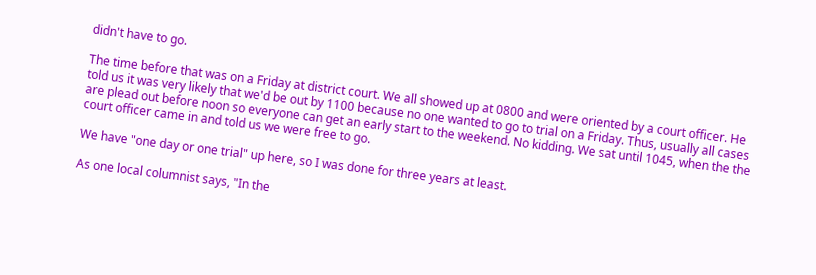didn't have to go.

The time before that was on a Friday at district court. We all showed up at 0800 and were oriented by a court officer. He told us it was very likely that we'd be out by 1100 because no one wanted to go to trial on a Friday. Thus, usually all cases are plead out before noon so everyone can get an early start to the weekend. No kidding. We sat until 1045, when the the court officer came in and told us we were free to go.

We have "one day or one trial" up here, so I was done for three years at least.

As one local columnist says, "In the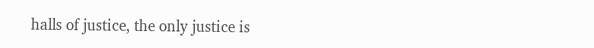halls of justice, the only justice is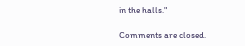in the halls."

Comments are closed.